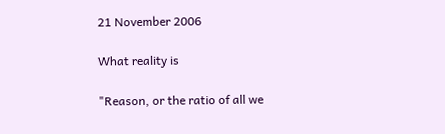21 November 2006

What reality is

"Reason, or the ratio of all we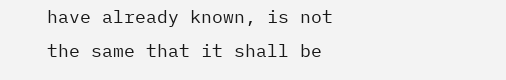have already known, is not the same that it shall be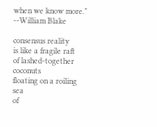when we know more." --William Blake

consensus reality
is like a fragile raft
of lashed-together coconuts
floating on a roiling sea
of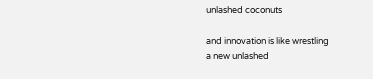unlashed coconuts

and innovation is like wrestling
a new unlashed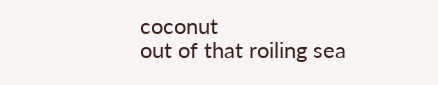coconut
out of that roiling sea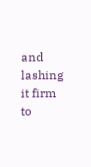and lashing it firm
to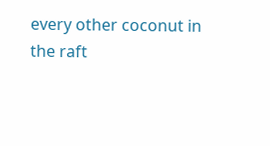every other coconut in the raft